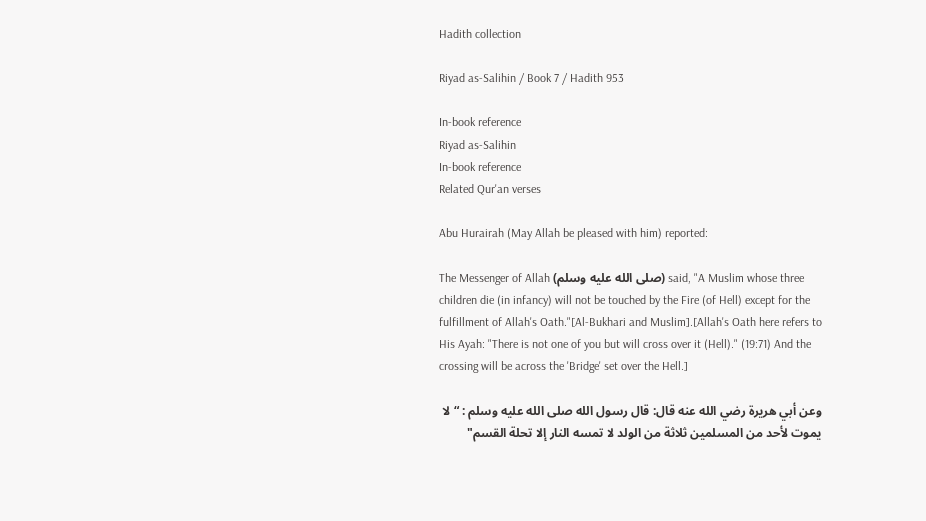Hadith collection

Riyad as-Salihin / Book 7 / Hadith 953

In-book reference
Riyad as-Salihin
In-book reference
Related Qur'an verses

Abu Hurairah (May Allah be pleased with him) reported:

The Messenger of Allah (صلى الله عليه وسلم) said, "A Muslim whose three children die (in infancy) will not be touched by the Fire (of Hell) except for the fulfillment of Allah's Oath."[Al-Bukhari and Muslim].[Allah's Oath here refers to His Ayah: "There is not one of you but will cross over it (Hell)." (19:71) And the crossing will be across the 'Bridge' set over the Hell.]

وعن أبي هريرة رضي الله عنه قال: قال رسول الله صلى الله عليه وسلم : “لا يموت لأحد من المسلمين ثلاثة من الولد لا تمسه النار إلا تحلة القسم"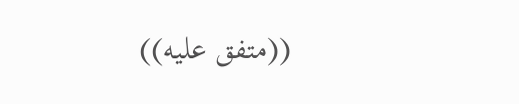((متفق عليه))